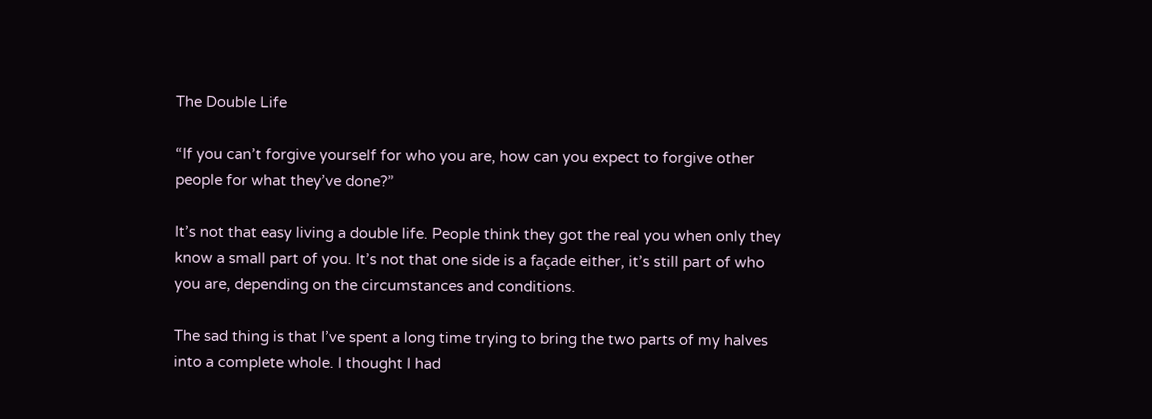The Double Life

“If you can’t forgive yourself for who you are, how can you expect to forgive other people for what they’ve done?”

It’s not that easy living a double life. People think they got the real you when only they know a small part of you. It’s not that one side is a façade either, it’s still part of who you are, depending on the circumstances and conditions.

The sad thing is that I’ve spent a long time trying to bring the two parts of my halves into a complete whole. I thought I had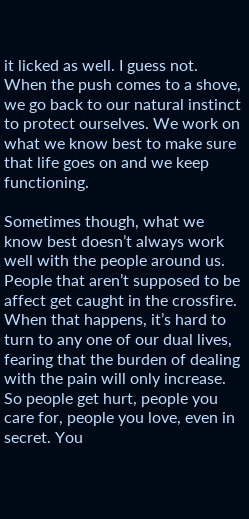it licked as well. I guess not. When the push comes to a shove, we go back to our natural instinct to protect ourselves. We work on what we know best to make sure that life goes on and we keep functioning.

Sometimes though, what we know best doesn’t always work well with the people around us. People that aren’t supposed to be affect get caught in the crossfire. When that happens, it’s hard to turn to any one of our dual lives, fearing that the burden of dealing with the pain will only increase. So people get hurt, people you care for, people you love, even in secret. You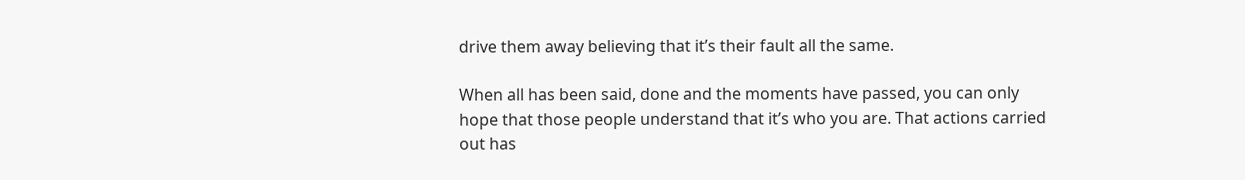drive them away believing that it’s their fault all the same.

When all has been said, done and the moments have passed, you can only hope that those people understand that it’s who you are. That actions carried out has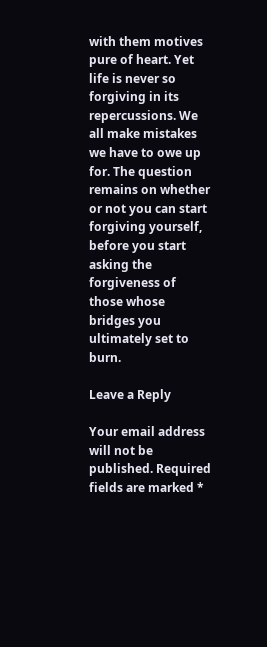with them motives pure of heart. Yet life is never so forgiving in its repercussions. We all make mistakes we have to owe up for. The question remains on whether or not you can start forgiving yourself, before you start asking the forgiveness of those whose bridges you ultimately set to burn.

Leave a Reply

Your email address will not be published. Required fields are marked *